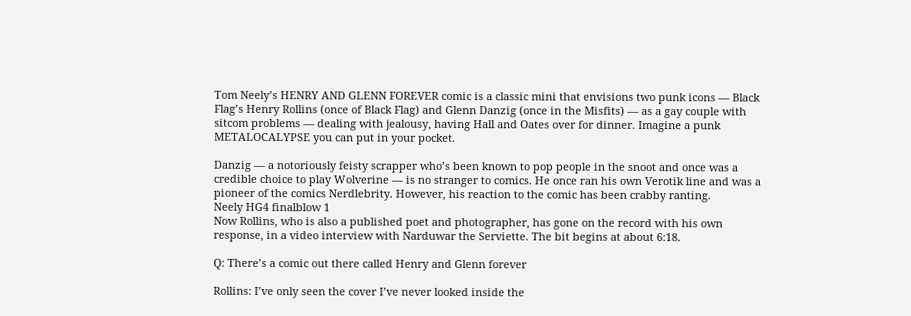Tom Neely’s HENRY AND GLENN FOREVER comic is a classic mini that envisions two punk icons — Black Flag’s Henry Rollins (once of Black Flag) and Glenn Danzig (once in the Misfits) — as a gay couple with sitcom problems — dealing with jealousy, having Hall and Oates over for dinner. Imagine a punk METALOCALYPSE you can put in your pocket.

Danzig — a notoriously feisty scrapper who’s been known to pop people in the snoot and once was a credible choice to play Wolverine — is no stranger to comics. He once ran his own Verotik line and was a pioneer of the comics Nerdlebrity. However, his reaction to the comic has been crabby ranting.
Neely HG4 finalblow 1
Now Rollins, who is also a published poet and photographer, has gone on the record with his own response, in a video interview with Narduwar the Serviette. The bit begins at about 6:18.

Q: There’s a comic out there called Henry and Glenn forever

Rollins: I’ve only seen the cover I’ve never looked inside the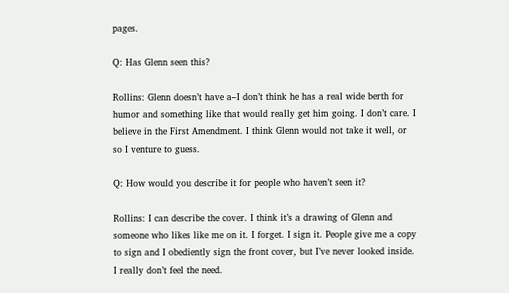pages.

Q: Has Glenn seen this?

Rollins: Glenn doesn’t have a–I don’t think he has a real wide berth for humor and something like that would really get him going. I don’t care. I believe in the First Amendment. I think Glenn would not take it well, or so I venture to guess.

Q: How would you describe it for people who haven’t seen it?

Rollins: I can describe the cover. I think it’s a drawing of Glenn and someone who likes like me on it. I forget. I sign it. People give me a copy to sign and I obediently sign the front cover, but I’ve never looked inside. I really don’t feel the need.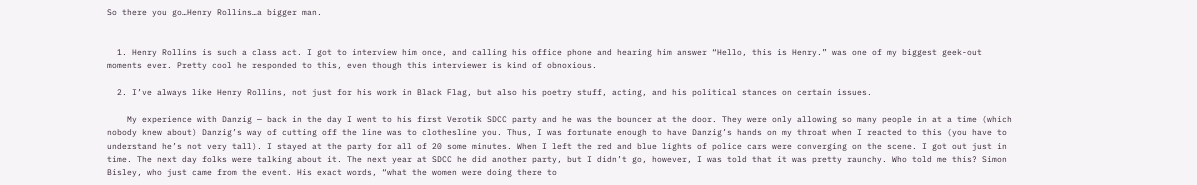So there you go…Henry Rollins…a bigger man.


  1. Henry Rollins is such a class act. I got to interview him once, and calling his office phone and hearing him answer “Hello, this is Henry.” was one of my biggest geek-out moments ever. Pretty cool he responded to this, even though this interviewer is kind of obnoxious.

  2. I’ve always like Henry Rollins, not just for his work in Black Flag, but also his poetry stuff, acting, and his political stances on certain issues.

    My experience with Danzig — back in the day I went to his first Verotik SDCC party and he was the bouncer at the door. They were only allowing so many people in at a time (which nobody knew about) Danzig’s way of cutting off the line was to clothesline you. Thus, I was fortunate enough to have Danzig’s hands on my throat when I reacted to this (you have to understand he’s not very tall). I stayed at the party for all of 20 some minutes. When I left the red and blue lights of police cars were converging on the scene. I got out just in time. The next day folks were talking about it. The next year at SDCC he did another party, but I didn’t go, however, I was told that it was pretty raunchy. Who told me this? Simon Bisley, who just came from the event. His exact words, “what the women were doing there to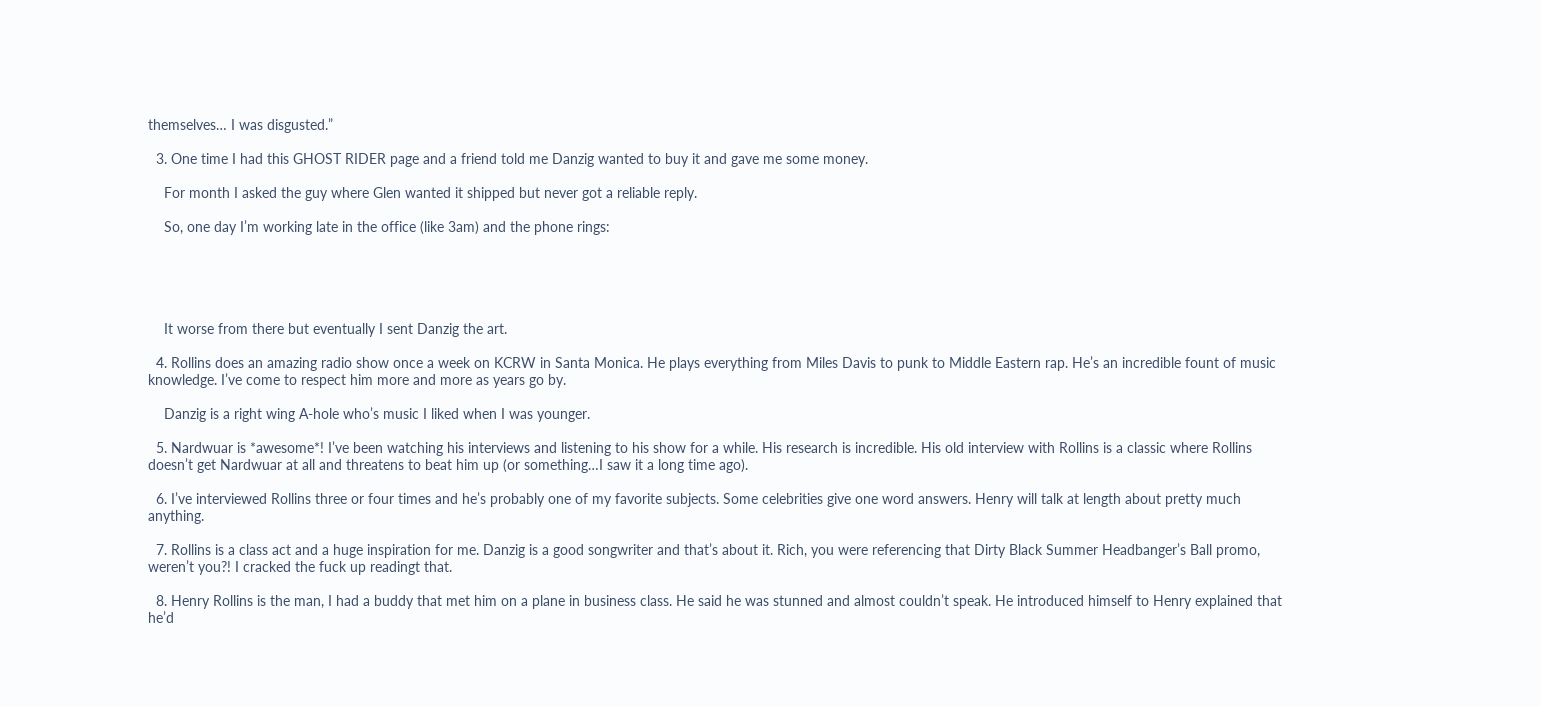themselves… I was disgusted.”

  3. One time I had this GHOST RIDER page and a friend told me Danzig wanted to buy it and gave me some money.

    For month I asked the guy where Glen wanted it shipped but never got a reliable reply.

    So, one day I’m working late in the office (like 3am) and the phone rings:





    It worse from there but eventually I sent Danzig the art.

  4. Rollins does an amazing radio show once a week on KCRW in Santa Monica. He plays everything from Miles Davis to punk to Middle Eastern rap. He’s an incredible fount of music knowledge. I’ve come to respect him more and more as years go by.

    Danzig is a right wing A-hole who’s music I liked when I was younger.

  5. Nardwuar is *awesome*! I’ve been watching his interviews and listening to his show for a while. His research is incredible. His old interview with Rollins is a classic where Rollins doesn’t get Nardwuar at all and threatens to beat him up (or something…I saw it a long time ago).

  6. I’ve interviewed Rollins three or four times and he’s probably one of my favorite subjects. Some celebrities give one word answers. Henry will talk at length about pretty much anything.

  7. Rollins is a class act and a huge inspiration for me. Danzig is a good songwriter and that’s about it. Rich, you were referencing that Dirty Black Summer Headbanger’s Ball promo, weren’t you?! I cracked the fuck up readingt that.

  8. Henry Rollins is the man, I had a buddy that met him on a plane in business class. He said he was stunned and almost couldn’t speak. He introduced himself to Henry explained that he’d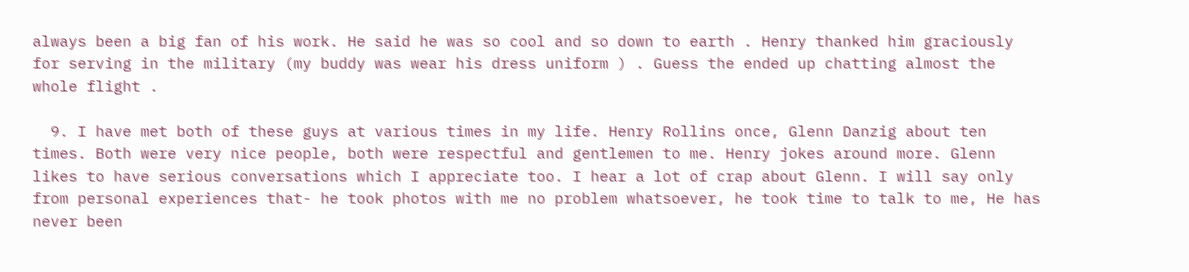always been a big fan of his work. He said he was so cool and so down to earth . Henry thanked him graciously for serving in the military (my buddy was wear his dress uniform ) . Guess the ended up chatting almost the whole flight .

  9. I have met both of these guys at various times in my life. Henry Rollins once, Glenn Danzig about ten times. Both were very nice people, both were respectful and gentlemen to me. Henry jokes around more. Glenn likes to have serious conversations which I appreciate too. I hear a lot of crap about Glenn. I will say only from personal experiences that- he took photos with me no problem whatsoever, he took time to talk to me, He has never been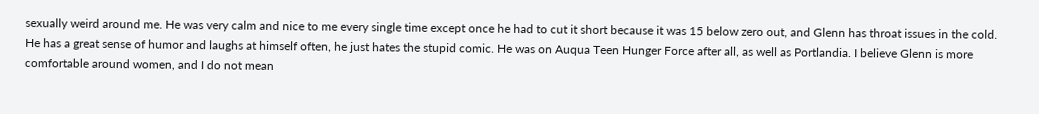sexually weird around me. He was very calm and nice to me every single time except once he had to cut it short because it was 15 below zero out, and Glenn has throat issues in the cold. He has a great sense of humor and laughs at himself often, he just hates the stupid comic. He was on Auqua Teen Hunger Force after all, as well as Portlandia. I believe Glenn is more comfortable around women, and I do not mean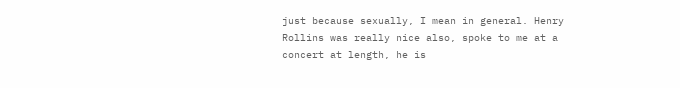just because sexually, I mean in general. Henry Rollins was really nice also, spoke to me at a concert at length, he is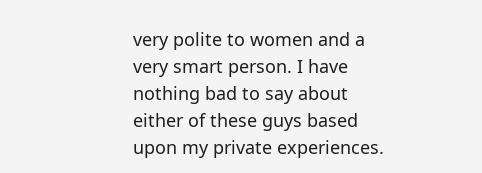very polite to women and a very smart person. I have nothing bad to say about either of these guys based upon my private experiences.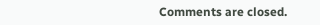Comments are closed.